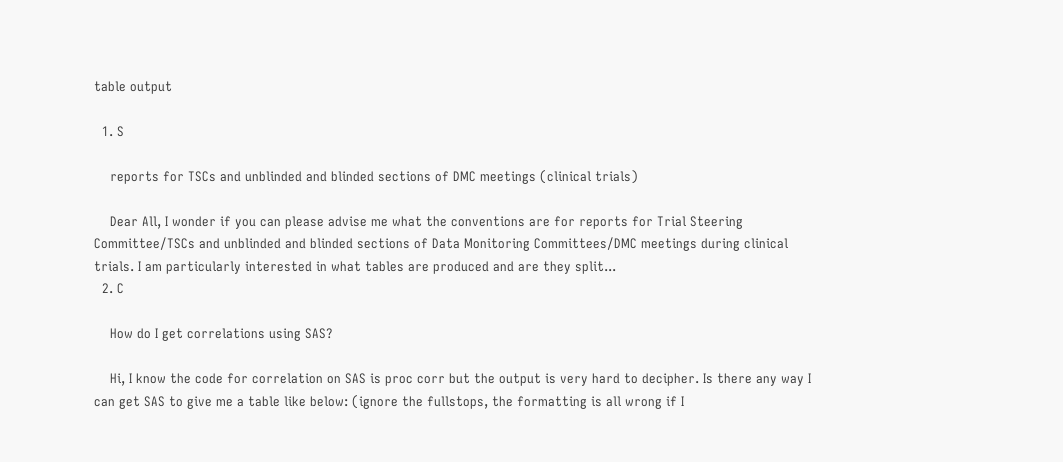table output

  1. S

    reports for TSCs and unblinded and blinded sections of DMC meetings (clinical trials)

    Dear All, I wonder if you can please advise me what the conventions are for reports for Trial Steering Committee/TSCs and unblinded and blinded sections of Data Monitoring Committees/DMC meetings during clinical trials. I am particularly interested in what tables are produced and are they split...
  2. C

    How do I get correlations using SAS?

    Hi, I know the code for correlation on SAS is proc corr but the output is very hard to decipher. Is there any way I can get SAS to give me a table like below: (ignore the fullstops, the formatting is all wrong if I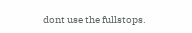dont use the fullstops.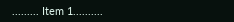......... Item 1..........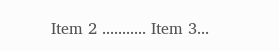Item 2 ........... Item 3...